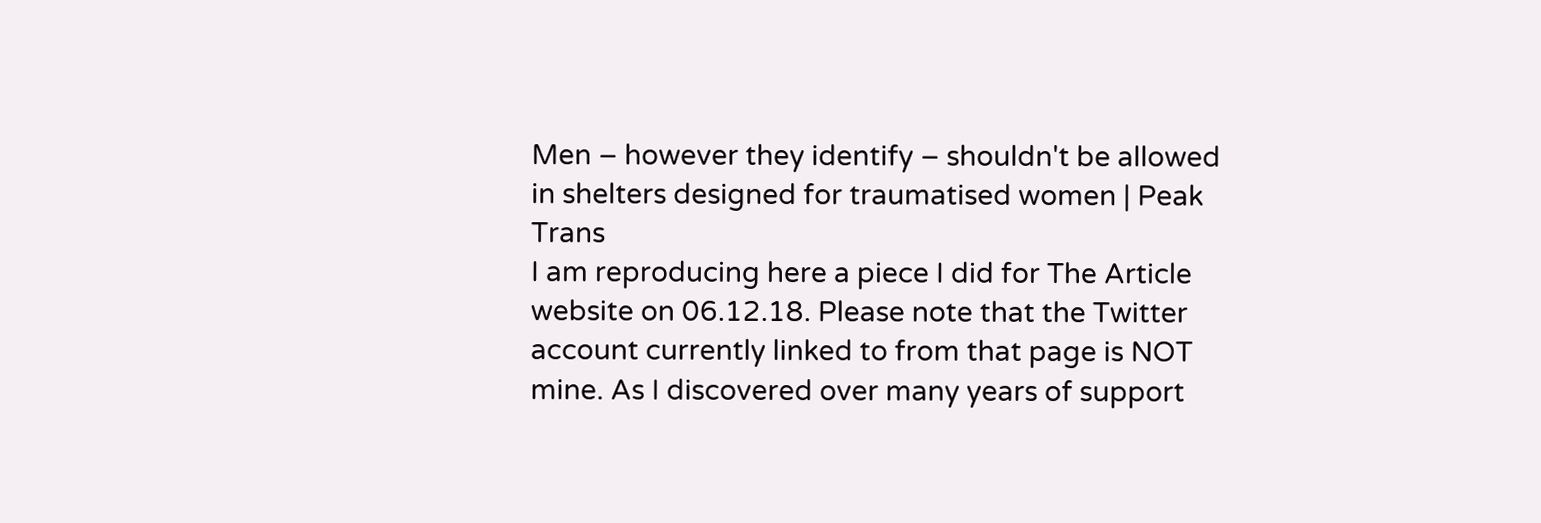Men – however they identify – shouldn't be allowed in shelters designed for traumatised women | Peak Trans
I am reproducing here a piece I did for The Article website on 06.12.18. Please note that the Twitter account currently linked to from that page is NOT mine. As I discovered over many years of support